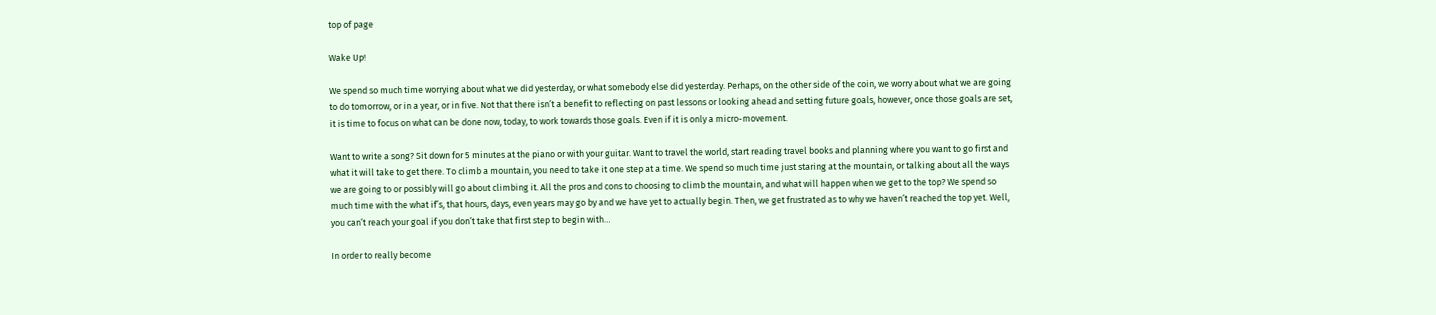top of page

Wake Up!

We spend so much time worrying about what we did yesterday, or what somebody else did yesterday. Perhaps, on the other side of the coin, we worry about what we are going to do tomorrow, or in a year, or in five. Not that there isn’t a benefit to reflecting on past lessons or looking ahead and setting future goals, however, once those goals are set, it is time to focus on what can be done now, today, to work towards those goals. Even if it is only a micro-movement.

Want to write a song? Sit down for 5 minutes at the piano or with your guitar. Want to travel the world, start reading travel books and planning where you want to go first and what it will take to get there. To climb a mountain, you need to take it one step at a time. We spend so much time just staring at the mountain, or talking about all the ways we are going to or possibly will go about climbing it. All the pros and cons to choosing to climb the mountain, and what will happen when we get to the top? We spend so much time with the what if’s, that hours, days, even years may go by and we have yet to actually begin. Then, we get frustrated as to why we haven’t reached the top yet. Well, you can’t reach your goal if you don’t take that first step to begin with…

In order to really become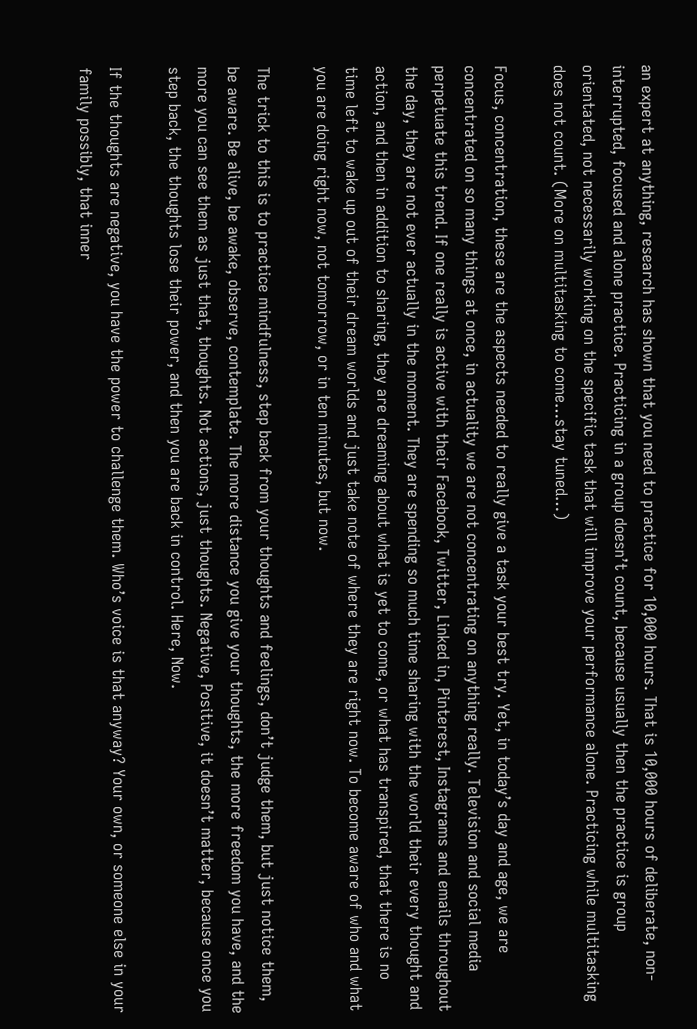an expert at anything, research has shown that you need to practice for 10,000 hours. That is 10,000 hours of deliberate, non-interrupted, focused and alone practice. Practicing in a group doesn’t count, because usually then the practice is group orientated, not necessarily working on the specific task that will improve your performance alone. Practicing while multitasking does not count. (More on multitasking to come…stay tuned…)

Focus, concentration, these are the aspects needed to really give a task your best try. Yet, in today’s day and age, we are concentrated on so many things at once, in actuality we are not concentrating on anything really. Television and social media perpetuate this trend. If one really is active with their Facebook, Twitter, Linked in, Pinterest, Instagrams and emails throughout the day, they are not ever actually in the moment. They are spending so much time sharing with the world their every thought and action, and then in addition to sharing, they are dreaming about what is yet to come, or what has transpired, that there is no time left to wake up out of their dream worlds and just take note of where they are right now. To become aware of who and what you are doing right now, not tomorrow, or in ten minutes, but now.

The trick to this is to practice mindfulness, step back from your thoughts and feelings, don’t judge them, but just notice them, be aware. Be alive, be awake, observe, contemplate. The more distance you give your thoughts, the more freedom you have, and the more you can see them as just that, thoughts. Not actions, just thoughts. Negative, Positive, it doesn’t matter, because once you step back, the thoughts lose their power, and then you are back in control. Here, Now.

If the thoughts are negative, you have the power to challenge them. Who’s voice is that anyway? Your own, or someone else in your family possibly, that inner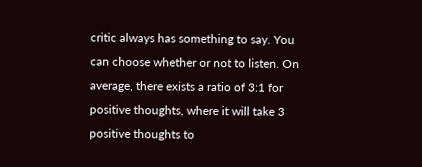critic always has something to say. You can choose whether or not to listen. On average, there exists a ratio of 3:1 for positive thoughts, where it will take 3 positive thoughts to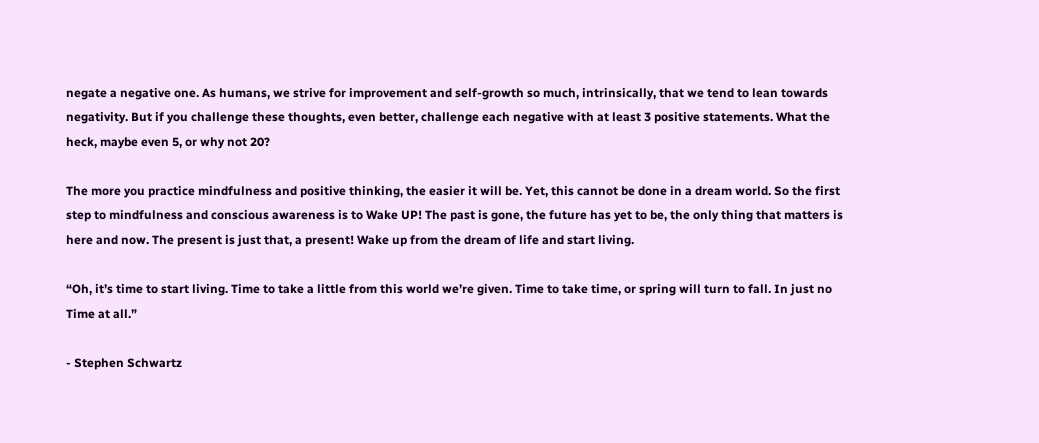negate a negative one. As humans, we strive for improvement and self-growth so much, intrinsically, that we tend to lean towards negativity. But if you challenge these thoughts, even better, challenge each negative with at least 3 positive statements. What the heck, maybe even 5, or why not 20?

The more you practice mindfulness and positive thinking, the easier it will be. Yet, this cannot be done in a dream world. So the first step to mindfulness and conscious awareness is to Wake UP! The past is gone, the future has yet to be, the only thing that matters is here and now. The present is just that, a present! Wake up from the dream of life and start living.

“Oh, it’s time to start living. Time to take a little from this world we’re given. Time to take time, or spring will turn to fall. In just no Time at all.”

- Stephen Schwartz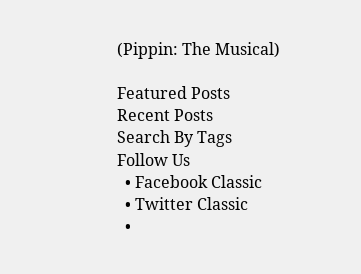(Pippin: The Musical)

Featured Posts
Recent Posts
Search By Tags
Follow Us
  • Facebook Classic
  • Twitter Classic
  •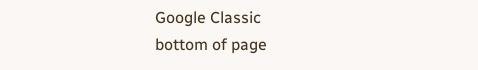Google Classic
bottom of page